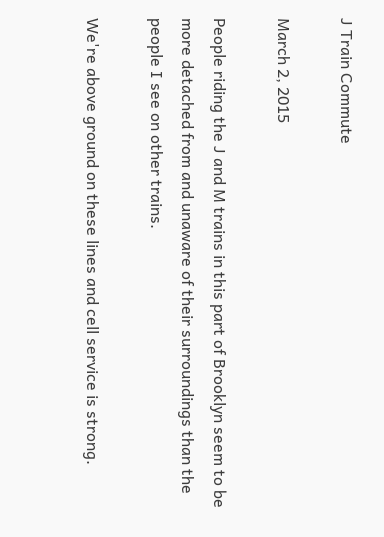J Train Commute

March 2, 2015

People riding the J and M trains in this part of Brooklyn seem to be more detached from and unaware of their surroundings than the people I see on other trains.

We're above ground on these lines and cell service is strong.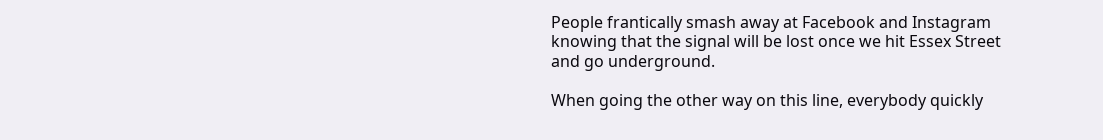People frantically smash away at Facebook and Instagram knowing that the signal will be lost once we hit Essex Street and go underground.

When going the other way on this line, everybody quickly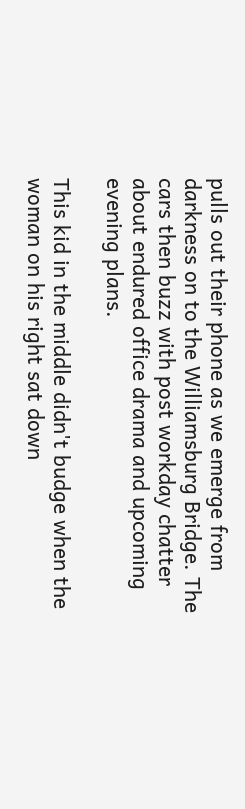pulls out their phone as we emerge from darkness on to the Williamsburg Bridge. The cars then buzz with post workday chatter about endured office drama and upcoming evening plans.

This kid in the middle didn't budge when the woman on his right sat down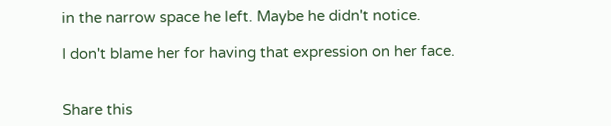in the narrow space he left. Maybe he didn't notice.

I don't blame her for having that expression on her face.


Share this